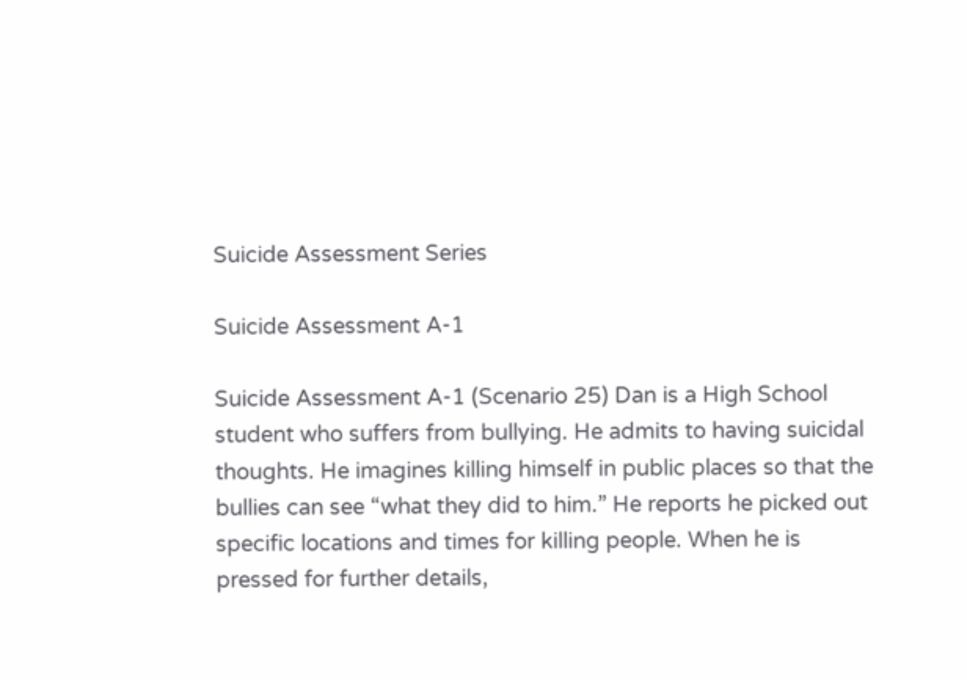Suicide Assessment Series

Suicide Assessment A-1

Suicide Assessment A-1 (Scenario 25) Dan is a High School student who suffers from bullying. He admits to having suicidal thoughts. He imagines killing himself in public places so that the bullies can see “what they did to him.” He reports he picked out specific locations and times for killing people. When he is pressed for further details,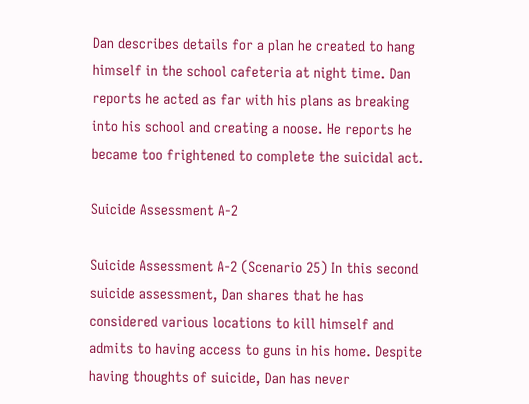Dan describes details for a plan he created to hang himself in the school cafeteria at night time. Dan reports he acted as far with his plans as breaking into his school and creating a noose. He reports he became too frightened to complete the suicidal act.

Suicide Assessment A-2

Suicide Assessment A-2 (Scenario 25) In this second suicide assessment, Dan shares that he has considered various locations to kill himself and admits to having access to guns in his home. Despite having thoughts of suicide, Dan has never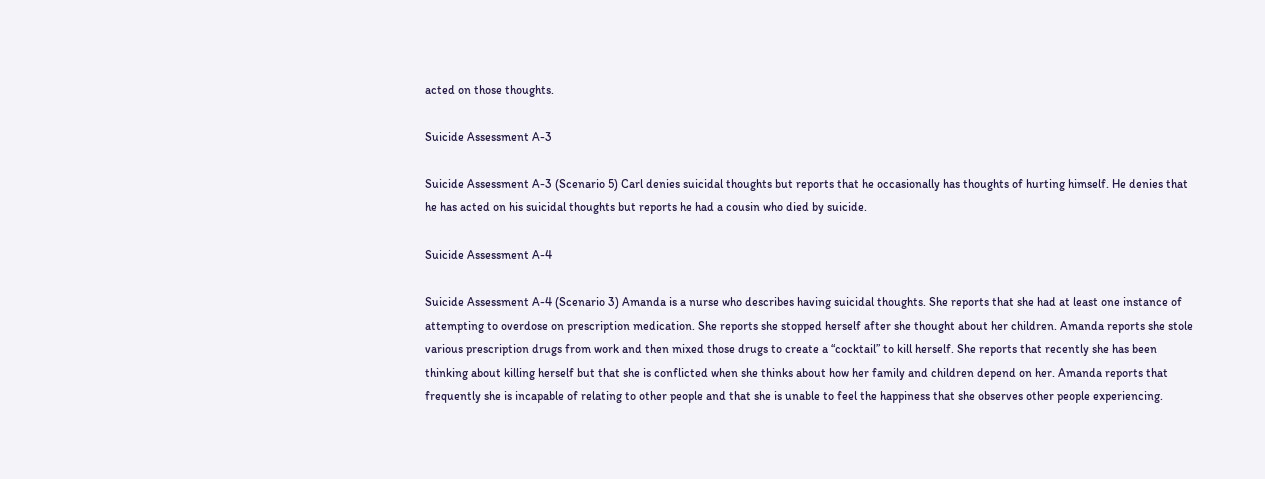acted on those thoughts.

Suicide Assessment A-3

Suicide Assessment A-3 (Scenario 5) Carl denies suicidal thoughts but reports that he occasionally has thoughts of hurting himself. He denies that he has acted on his suicidal thoughts but reports he had a cousin who died by suicide.

Suicide Assessment A-4

Suicide Assessment A-4 (Scenario 3) Amanda is a nurse who describes having suicidal thoughts. She reports that she had at least one instance of attempting to overdose on prescription medication. She reports she stopped herself after she thought about her children. Amanda reports she stole various prescription drugs from work and then mixed those drugs to create a “cocktail” to kill herself. She reports that recently she has been thinking about killing herself but that she is conflicted when she thinks about how her family and children depend on her. Amanda reports that frequently she is incapable of relating to other people and that she is unable to feel the happiness that she observes other people experiencing.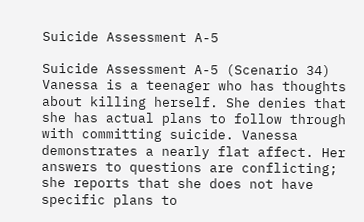Suicide Assessment A-5

Suicide Assessment A-5 (Scenario 34) Vanessa is a teenager who has thoughts about killing herself. She denies that she has actual plans to follow through with committing suicide. Vanessa demonstrates a nearly flat affect. Her answers to questions are conflicting; she reports that she does not have specific plans to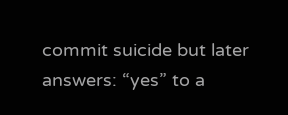commit suicide but later answers: “yes” to a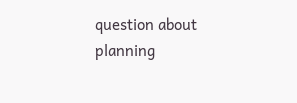question about planning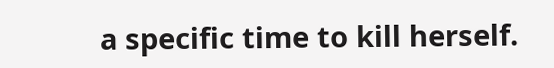a specific time to kill herself.